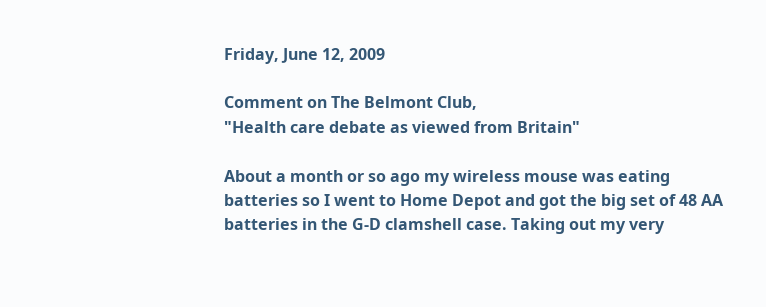Friday, June 12, 2009

Comment on The Belmont Club,
"Health care debate as viewed from Britain"

About a month or so ago my wireless mouse was eating batteries so I went to Home Depot and got the big set of 48 AA batteries in the G-D clamshell case. Taking out my very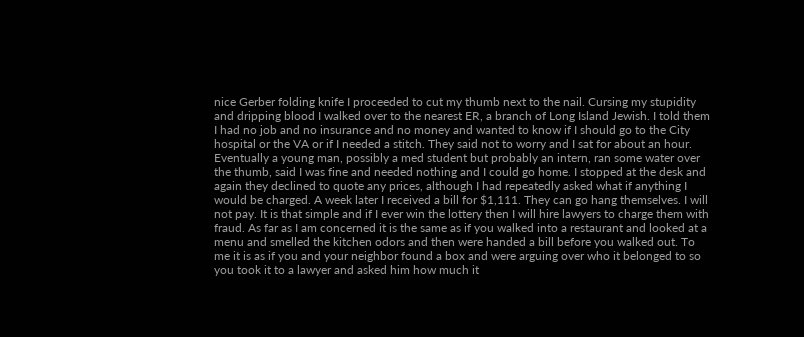nice Gerber folding knife I proceeded to cut my thumb next to the nail. Cursing my stupidity and dripping blood I walked over to the nearest ER, a branch of Long Island Jewish. I told them I had no job and no insurance and no money and wanted to know if I should go to the City hospital or the VA or if I needed a stitch. They said not to worry and I sat for about an hour. Eventually a young man, possibly a med student but probably an intern, ran some water over the thumb, said I was fine and needed nothing and I could go home. I stopped at the desk and again they declined to quote any prices, although I had repeatedly asked what if anything I would be charged. A week later I received a bill for $1,111. They can go hang themselves. I will not pay. It is that simple and if I ever win the lottery then I will hire lawyers to charge them with fraud. As far as I am concerned it is the same as if you walked into a restaurant and looked at a menu and smelled the kitchen odors and then were handed a bill before you walked out. To me it is as if you and your neighbor found a box and were arguing over who it belonged to so you took it to a lawyer and asked him how much it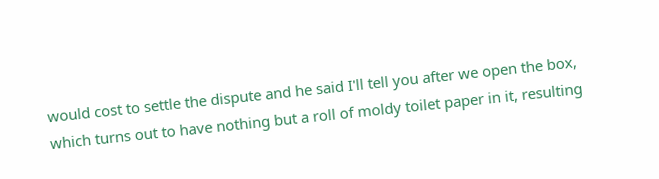would cost to settle the dispute and he said I'll tell you after we open the box, which turns out to have nothing but a roll of moldy toilet paper in it, resulting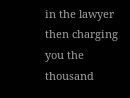in the lawyer then charging you the thousand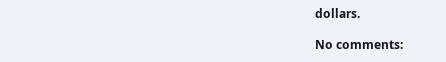dollars.

No comments: